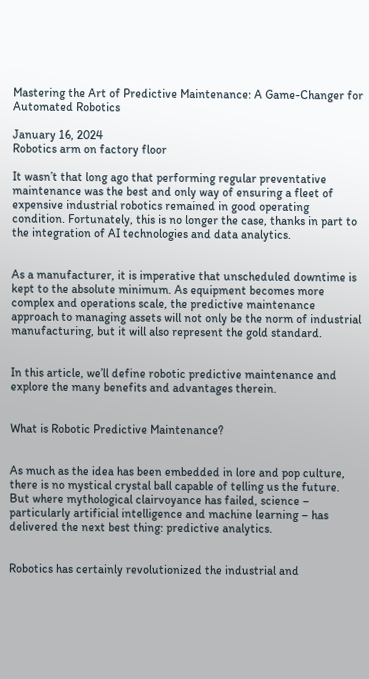Mastering the Art of Predictive Maintenance: A Game-Changer for Automated Robotics

January 16, 2024
Robotics arm on factory floor

It wasn’t that long ago that performing regular preventative maintenance was the best and only way of ensuring a fleet of expensive industrial robotics remained in good operating condition. Fortunately, this is no longer the case, thanks in part to the integration of AI technologies and data analytics.


As a manufacturer, it is imperative that unscheduled downtime is kept to the absolute minimum. As equipment becomes more complex and operations scale, the predictive maintenance approach to managing assets will not only be the norm of industrial manufacturing, but it will also represent the gold standard.


In this article, we’ll define robotic predictive maintenance and explore the many benefits and advantages therein.


What is Robotic Predictive Maintenance?


As much as the idea has been embedded in lore and pop culture, there is no mystical crystal ball capable of telling us the future. But where mythological clairvoyance has failed, science – particularly artificial intelligence and machine learning – has delivered the next best thing: predictive analytics.


Robotics has certainly revolutionized the industrial and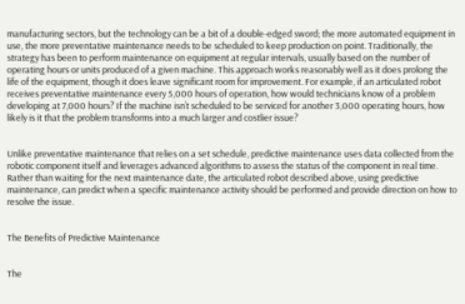manufacturing sectors, but the technology can be a bit of a double-edged sword; the more automated equipment in use, the more preventative maintenance needs to be scheduled to keep production on point. Traditionally, the strategy has been to perform maintenance on equipment at regular intervals, usually based on the number of operating hours or units produced of a given machine. This approach works reasonably well as it does prolong the life of the equipment, though it does leave significant room for improvement. For example, if an articulated robot receives preventative maintenance every 5,000 hours of operation, how would technicians know of a problem developing at 7,000 hours? If the machine isn’t scheduled to be serviced for another 3,000 operating hours, how likely is it that the problem transforms into a much larger and costlier issue?


Unlike preventative maintenance that relies on a set schedule, predictive maintenance uses data collected from the robotic component itself and leverages advanced algorithms to assess the status of the component in real time. Rather than waiting for the next maintenance date, the articulated robot described above, using predictive maintenance, can predict when a specific maintenance activity should be performed and provide direction on how to resolve the issue.


The Benefits of Predictive Maintenance


The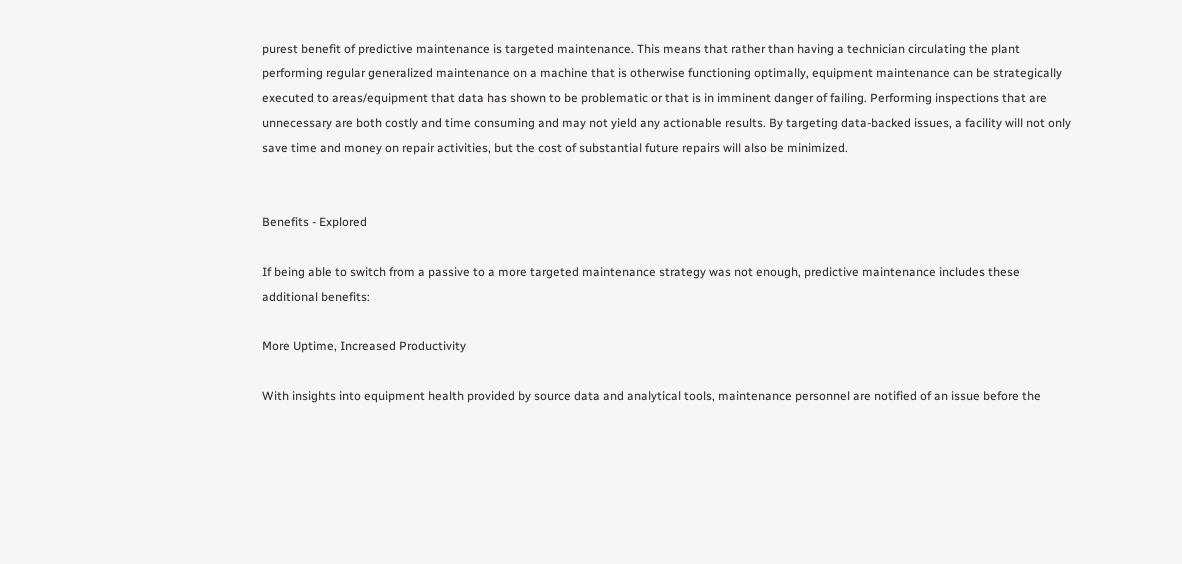purest benefit of predictive maintenance is targeted maintenance. This means that rather than having a technician circulating the plant performing regular generalized maintenance on a machine that is otherwise functioning optimally, equipment maintenance can be strategically executed to areas/equipment that data has shown to be problematic or that is in imminent danger of failing. Performing inspections that are unnecessary are both costly and time consuming and may not yield any actionable results. By targeting data-backed issues, a facility will not only save time and money on repair activities, but the cost of substantial future repairs will also be minimized.


Benefits - Explored

If being able to switch from a passive to a more targeted maintenance strategy was not enough, predictive maintenance includes these additional benefits:

More Uptime, Increased Productivity

With insights into equipment health provided by source data and analytical tools, maintenance personnel are notified of an issue before the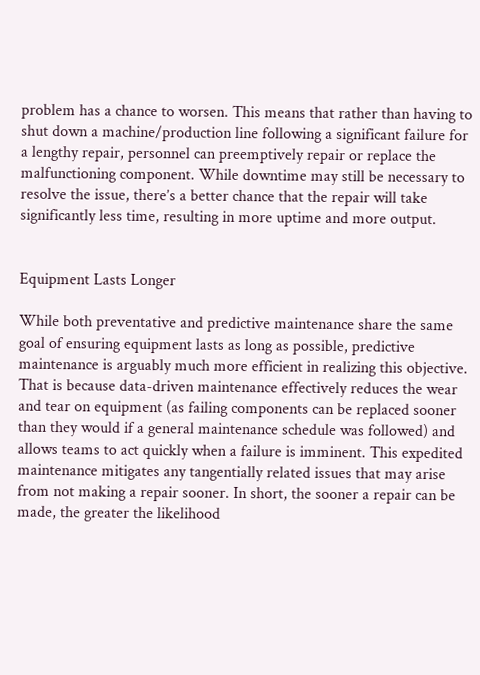problem has a chance to worsen. This means that rather than having to shut down a machine/production line following a significant failure for a lengthy repair, personnel can preemptively repair or replace the malfunctioning component. While downtime may still be necessary to resolve the issue, there’s a better chance that the repair will take significantly less time, resulting in more uptime and more output.


Equipment Lasts Longer

While both preventative and predictive maintenance share the same goal of ensuring equipment lasts as long as possible, predictive maintenance is arguably much more efficient in realizing this objective. That is because data-driven maintenance effectively reduces the wear and tear on equipment (as failing components can be replaced sooner than they would if a general maintenance schedule was followed) and allows teams to act quickly when a failure is imminent. This expedited maintenance mitigates any tangentially related issues that may arise from not making a repair sooner. In short, the sooner a repair can be made, the greater the likelihood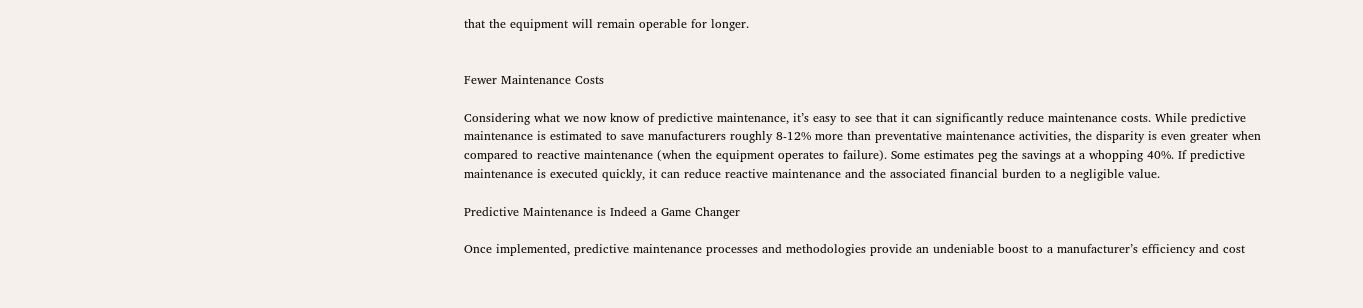that the equipment will remain operable for longer.


Fewer Maintenance Costs

Considering what we now know of predictive maintenance, it’s easy to see that it can significantly reduce maintenance costs. While predictive maintenance is estimated to save manufacturers roughly 8-12% more than preventative maintenance activities, the disparity is even greater when compared to reactive maintenance (when the equipment operates to failure). Some estimates peg the savings at a whopping 40%. If predictive maintenance is executed quickly, it can reduce reactive maintenance and the associated financial burden to a negligible value.

Predictive Maintenance is Indeed a Game Changer

Once implemented, predictive maintenance processes and methodologies provide an undeniable boost to a manufacturer’s efficiency and cost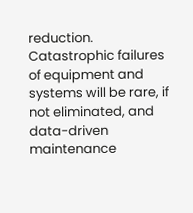reduction. Catastrophic failures of equipment and systems will be rare, if not eliminated, and data-driven maintenance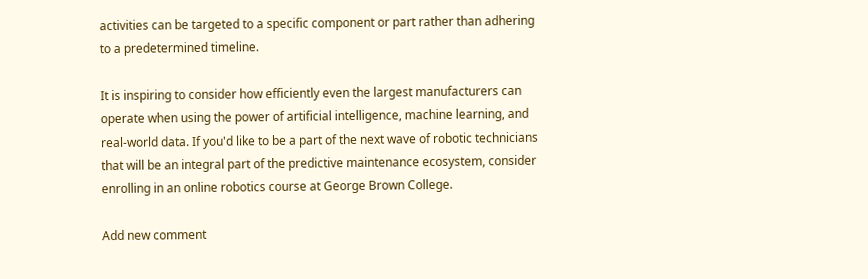activities can be targeted to a specific component or part rather than adhering to a predetermined timeline.

It is inspiring to consider how efficiently even the largest manufacturers can operate when using the power of artificial intelligence, machine learning, and real-world data. If you'd like to be a part of the next wave of robotic technicians that will be an integral part of the predictive maintenance ecosystem, consider enrolling in an online robotics course at George Brown College.

Add new comment